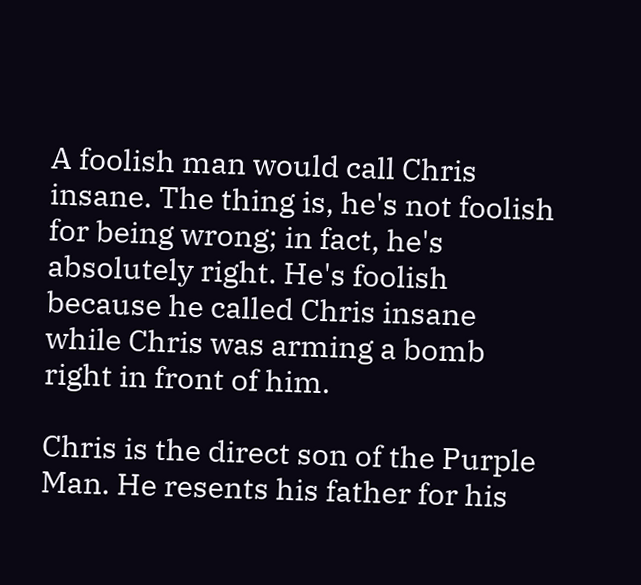A foolish man would call Chris insane. The thing is, he's not foolish for being wrong; in fact, he's absolutely right. He's foolish because he called Chris insane while Chris was arming a bomb right in front of him.

Chris is the direct son of the Purple Man. He resents his father for his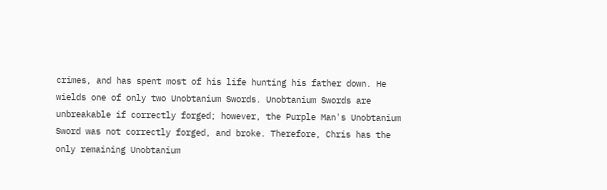crimes, and has spent most of his life hunting his father down. He wields one of only two Unobtanium Swords. Unobtanium Swords are unbreakable if correctly forged; however, the Purple Man's Unobtanium Sword was not correctly forged, and broke. Therefore, Chris has the only remaining Unobtanium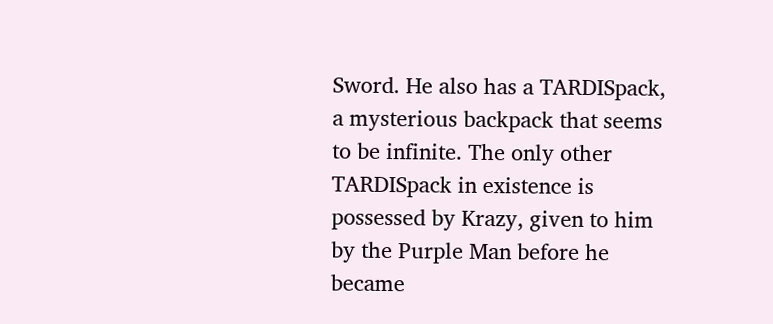Sword. He also has a TARDISpack, a mysterious backpack that seems to be infinite. The only other TARDISpack in existence is possessed by Krazy, given to him by the Purple Man before he became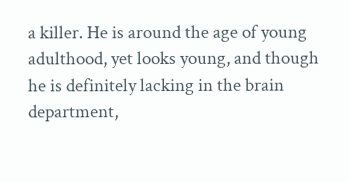a killer. He is around the age of young adulthood, yet looks young, and though he is definitely lacking in the brain department,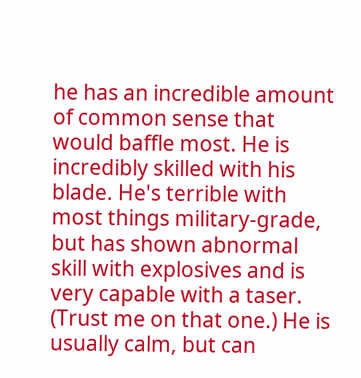he has an incredible amount of common sense that would baffle most. He is incredibly skilled with his blade. He's terrible with most things military-grade, but has shown abnormal skill with explosives and is very capable with a taser. (Trust me on that one.) He is usually calm, but can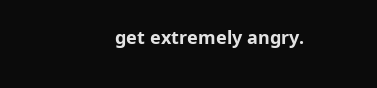get extremely angry.